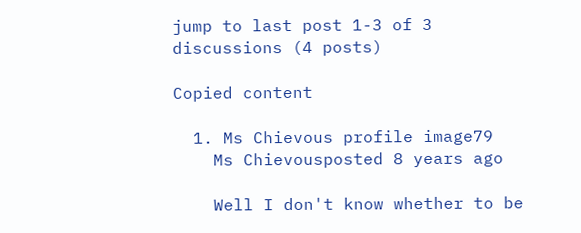jump to last post 1-3 of 3 discussions (4 posts)

Copied content

  1. Ms Chievous profile image79
    Ms Chievousposted 8 years ago

    Well I don't know whether to be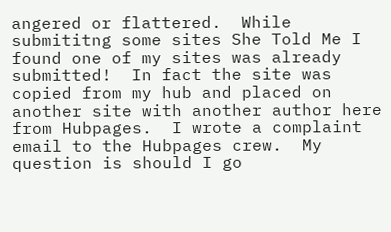angered or flattered.  While submititng some sites She Told Me I found one of my sites was already submitted!  In fact the site was copied from my hub and placed on another site with another author here from Hubpages.  I wrote a complaint email to the Hubpages crew.  My question is should I go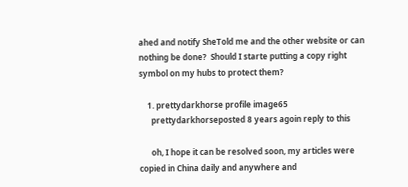ahed and notify SheTold me and the other website or can nothing be done?  Should I starte putting a copy right symbol on my hubs to protect them?

    1. prettydarkhorse profile image65
      prettydarkhorseposted 8 years agoin reply to this

      oh, I hope it can be resolved soon, my articles were copied in China daily and anywhere and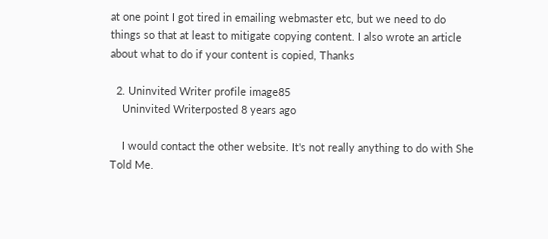at one point I got tired in emailing webmaster etc, but we need to do things so that at least to mitigate copying content. I also wrote an article about what to do if your content is copied, Thanks

  2. Uninvited Writer profile image85
    Uninvited Writerposted 8 years ago

    I would contact the other website. It's not really anything to do with She Told Me.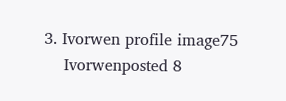3. Ivorwen profile image75
    Ivorwenposted 8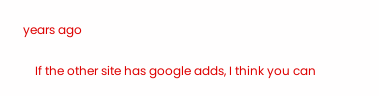years ago

    If the other site has google adds, I think you can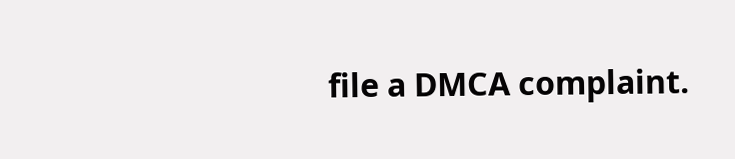file a DMCA complaint.